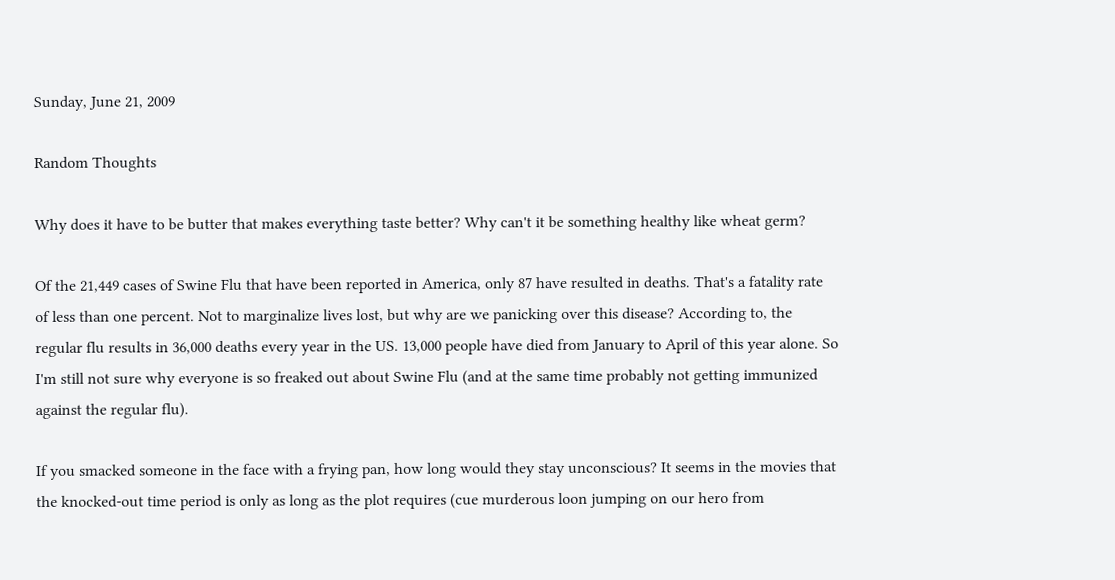Sunday, June 21, 2009

Random Thoughts

Why does it have to be butter that makes everything taste better? Why can't it be something healthy like wheat germ?

Of the 21,449 cases of Swine Flu that have been reported in America, only 87 have resulted in deaths. That's a fatality rate of less than one percent. Not to marginalize lives lost, but why are we panicking over this disease? According to, the regular flu results in 36,000 deaths every year in the US. 13,000 people have died from January to April of this year alone. So I'm still not sure why everyone is so freaked out about Swine Flu (and at the same time probably not getting immunized against the regular flu).

If you smacked someone in the face with a frying pan, how long would they stay unconscious? It seems in the movies that the knocked-out time period is only as long as the plot requires (cue murderous loon jumping on our hero from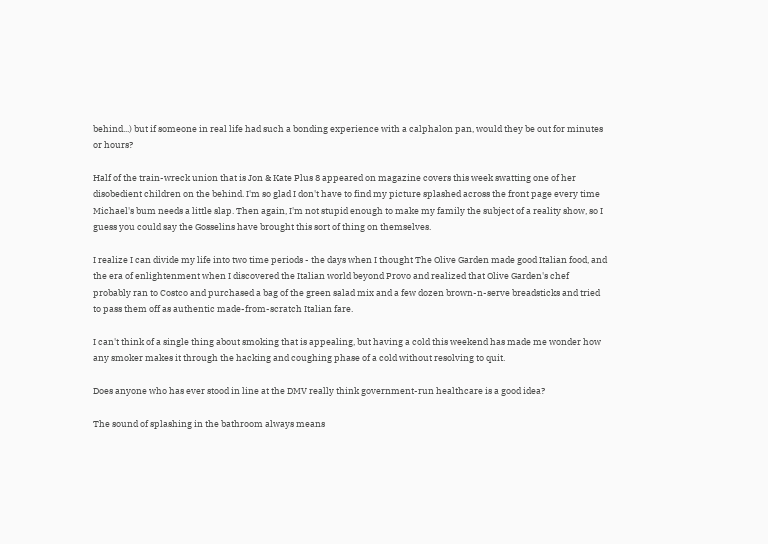behind...) but if someone in real life had such a bonding experience with a calphalon pan, would they be out for minutes or hours?

Half of the train-wreck union that is Jon & Kate Plus 8 appeared on magazine covers this week swatting one of her disobedient children on the behind. I'm so glad I don't have to find my picture splashed across the front page every time Michael's bum needs a little slap. Then again, I'm not stupid enough to make my family the subject of a reality show, so I guess you could say the Gosselins have brought this sort of thing on themselves.

I realize I can divide my life into two time periods - the days when I thought The Olive Garden made good Italian food, and the era of enlightenment when I discovered the Italian world beyond Provo and realized that Olive Garden's chef probably ran to Costco and purchased a bag of the green salad mix and a few dozen brown-n-serve breadsticks and tried to pass them off as authentic made-from-scratch Italian fare.

I can't think of a single thing about smoking that is appealing, but having a cold this weekend has made me wonder how any smoker makes it through the hacking and coughing phase of a cold without resolving to quit.

Does anyone who has ever stood in line at the DMV really think government-run healthcare is a good idea?

The sound of splashing in the bathroom always means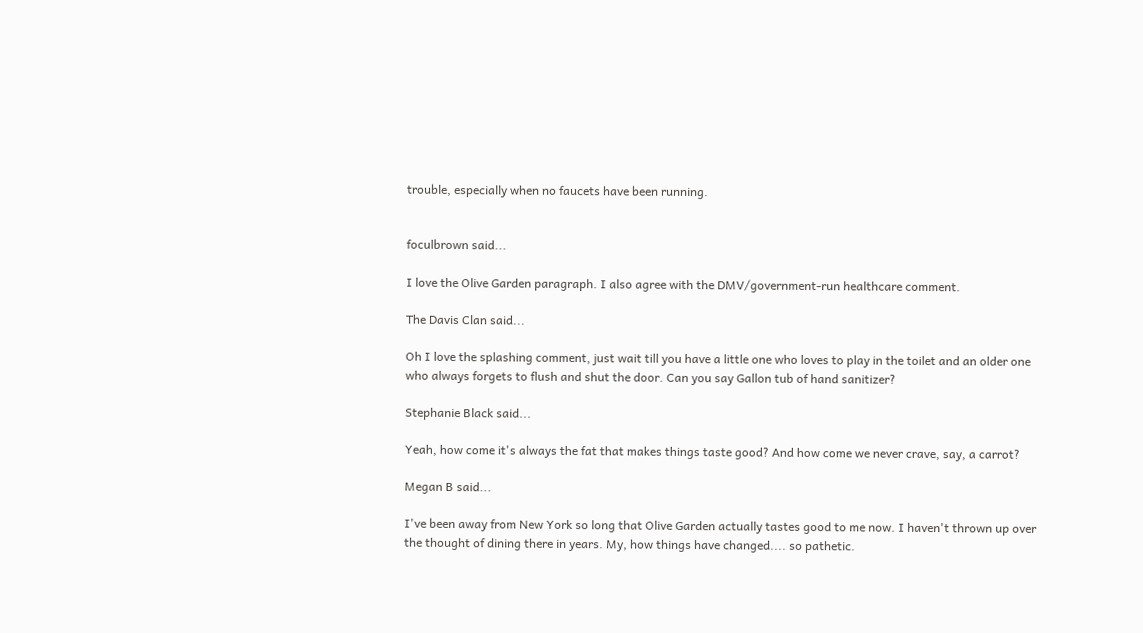trouble, especially when no faucets have been running.


foculbrown said...

I love the Olive Garden paragraph. I also agree with the DMV/government-run healthcare comment.

The Davis Clan said...

Oh I love the splashing comment, just wait till you have a little one who loves to play in the toilet and an older one who always forgets to flush and shut the door. Can you say Gallon tub of hand sanitizer?

Stephanie Black said...

Yeah, how come it's always the fat that makes things taste good? And how come we never crave, say, a carrot?

Megan B said...

I've been away from New York so long that Olive Garden actually tastes good to me now. I haven't thrown up over the thought of dining there in years. My, how things have changed.... so pathetic.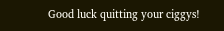Good luck quitting your ciggys!